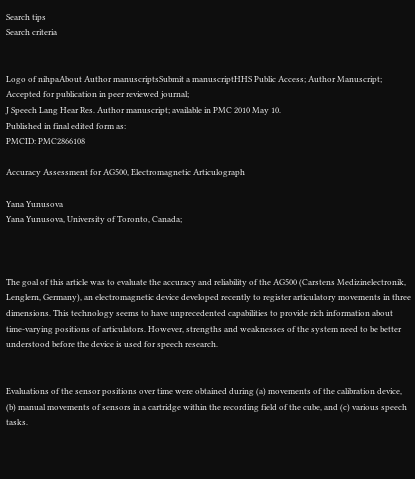Search tips
Search criteria


Logo of nihpaAbout Author manuscriptsSubmit a manuscriptHHS Public Access; Author Manuscript; Accepted for publication in peer reviewed journal;
J Speech Lang Hear Res. Author manuscript; available in PMC 2010 May 10.
Published in final edited form as:
PMCID: PMC2866108

Accuracy Assessment for AG500, Electromagnetic Articulograph

Yana Yunusova
Yana Yunusova, University of Toronto, Canada;



The goal of this article was to evaluate the accuracy and reliability of the AG500 (Carstens Medizinelectronik, Lenglern, Germany), an electromagnetic device developed recently to register articulatory movements in three dimensions. This technology seems to have unprecedented capabilities to provide rich information about time-varying positions of articulators. However, strengths and weaknesses of the system need to be better understood before the device is used for speech research.


Evaluations of the sensor positions over time were obtained during (a) movements of the calibration device, (b) manual movements of sensors in a cartridge within the recording field of the cube, and (c) various speech tasks.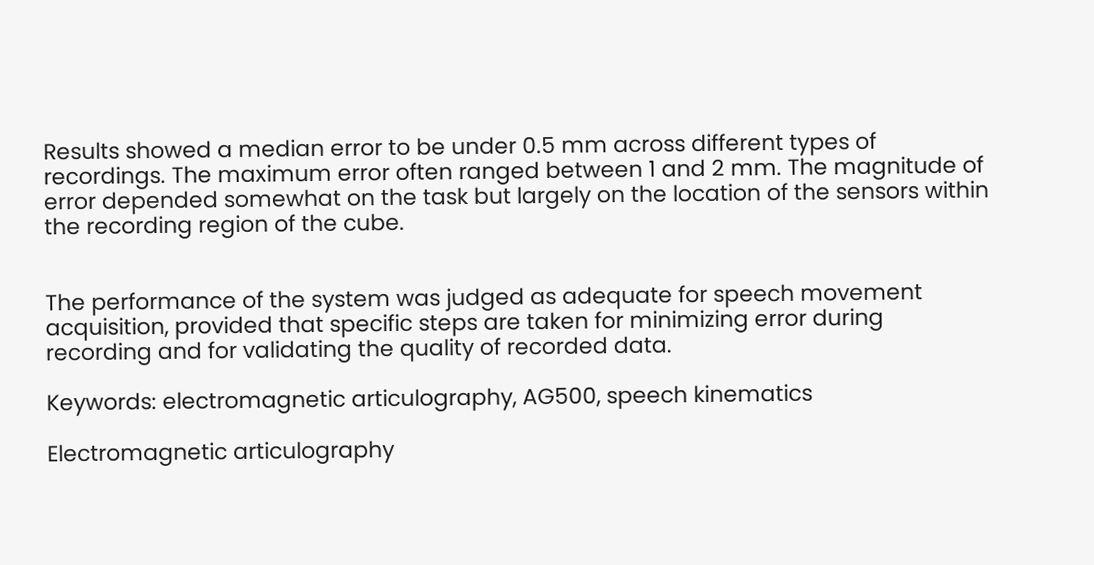Results showed a median error to be under 0.5 mm across different types of recordings. The maximum error often ranged between 1 and 2 mm. The magnitude of error depended somewhat on the task but largely on the location of the sensors within the recording region of the cube.


The performance of the system was judged as adequate for speech movement acquisition, provided that specific steps are taken for minimizing error during recording and for validating the quality of recorded data.

Keywords: electromagnetic articulography, AG500, speech kinematics

Electromagnetic articulography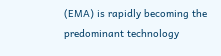(EMA) is rapidly becoming the predominant technology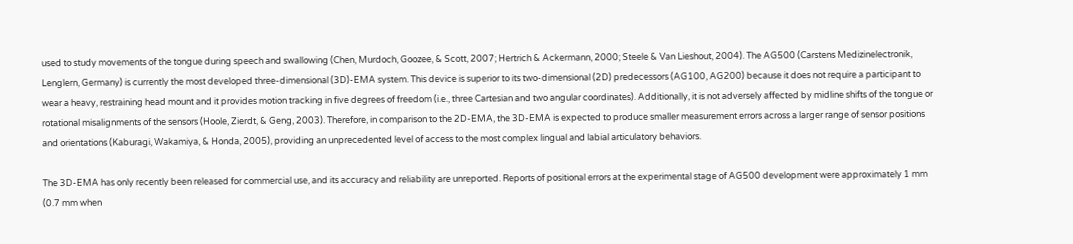used to study movements of the tongue during speech and swallowing (Chen, Murdoch, Goozee, & Scott, 2007; Hertrich & Ackermann, 2000; Steele & Van Lieshout, 2004). The AG500 (Carstens Medizinelectronik, Lenglern, Germany) is currently the most developed three-dimensional (3D)-EMA system. This device is superior to its two-dimensional (2D) predecessors (AG100, AG200) because it does not require a participant to wear a heavy, restraining head mount and it provides motion tracking in five degrees of freedom (i.e., three Cartesian and two angular coordinates). Additionally, it is not adversely affected by midline shifts of the tongue or rotational misalignments of the sensors (Hoole, Zierdt, & Geng, 2003). Therefore, in comparison to the 2D-EMA, the 3D-EMA is expected to produce smaller measurement errors across a larger range of sensor positions and orientations (Kaburagi, Wakamiya, & Honda, 2005), providing an unprecedented level of access to the most complex lingual and labial articulatory behaviors.

The 3D-EMA has only recently been released for commercial use, and its accuracy and reliability are unreported. Reports of positional errors at the experimental stage of AG500 development were approximately 1 mm (0.7 mm when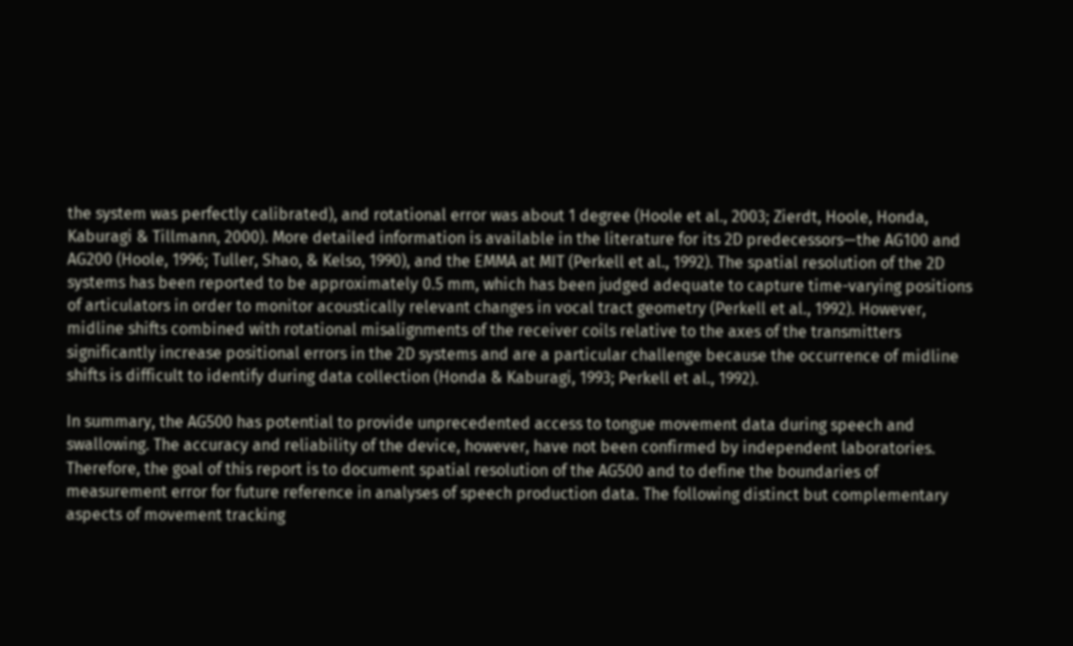the system was perfectly calibrated), and rotational error was about 1 degree (Hoole et al., 2003; Zierdt, Hoole, Honda, Kaburagi & Tillmann, 2000). More detailed information is available in the literature for its 2D predecessors—the AG100 and AG200 (Hoole, 1996; Tuller, Shao, & Kelso, 1990), and the EMMA at MIT (Perkell et al., 1992). The spatial resolution of the 2D systems has been reported to be approximately 0.5 mm, which has been judged adequate to capture time-varying positions of articulators in order to monitor acoustically relevant changes in vocal tract geometry (Perkell et al., 1992). However, midline shifts combined with rotational misalignments of the receiver coils relative to the axes of the transmitters significantly increase positional errors in the 2D systems and are a particular challenge because the occurrence of midline shifts is difficult to identify during data collection (Honda & Kaburagi, 1993; Perkell et al., 1992).

In summary, the AG500 has potential to provide unprecedented access to tongue movement data during speech and swallowing. The accuracy and reliability of the device, however, have not been confirmed by independent laboratories. Therefore, the goal of this report is to document spatial resolution of the AG500 and to define the boundaries of measurement error for future reference in analyses of speech production data. The following distinct but complementary aspects of movement tracking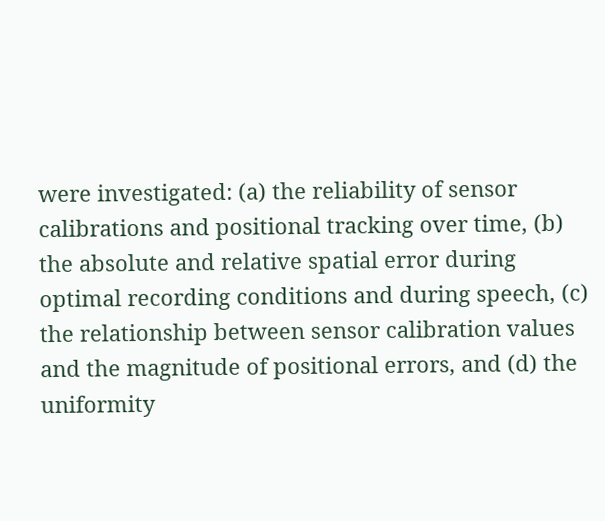were investigated: (a) the reliability of sensor calibrations and positional tracking over time, (b) the absolute and relative spatial error during optimal recording conditions and during speech, (c) the relationship between sensor calibration values and the magnitude of positional errors, and (d) the uniformity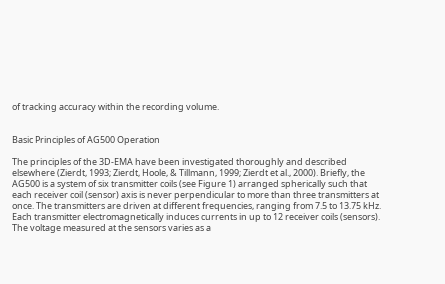of tracking accuracy within the recording volume.


Basic Principles of AG500 Operation

The principles of the 3D-EMA have been investigated thoroughly and described elsewhere (Zierdt, 1993; Zierdt, Hoole, & Tillmann, 1999; Zierdt et al., 2000). Briefly, the AG500 is a system of six transmitter coils (see Figure 1) arranged spherically such that each receiver coil (sensor) axis is never perpendicular to more than three transmitters at once. The transmitters are driven at different frequencies, ranging from 7.5 to 13.75 kHz. Each transmitter electromagnetically induces currents in up to 12 receiver coils (sensors). The voltage measured at the sensors varies as a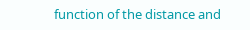function of the distance and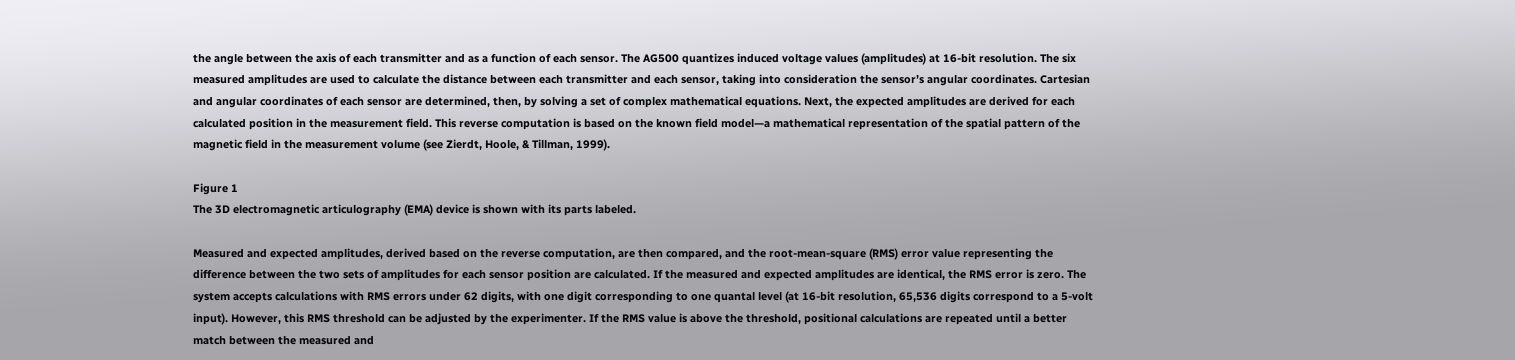the angle between the axis of each transmitter and as a function of each sensor. The AG500 quantizes induced voltage values (amplitudes) at 16-bit resolution. The six measured amplitudes are used to calculate the distance between each transmitter and each sensor, taking into consideration the sensor’s angular coordinates. Cartesian and angular coordinates of each sensor are determined, then, by solving a set of complex mathematical equations. Next, the expected amplitudes are derived for each calculated position in the measurement field. This reverse computation is based on the known field model—a mathematical representation of the spatial pattern of the magnetic field in the measurement volume (see Zierdt, Hoole, & Tillman, 1999).

Figure 1
The 3D electromagnetic articulography (EMA) device is shown with its parts labeled.

Measured and expected amplitudes, derived based on the reverse computation, are then compared, and the root-mean-square (RMS) error value representing the difference between the two sets of amplitudes for each sensor position are calculated. If the measured and expected amplitudes are identical, the RMS error is zero. The system accepts calculations with RMS errors under 62 digits, with one digit corresponding to one quantal level (at 16-bit resolution, 65,536 digits correspond to a 5-volt input). However, this RMS threshold can be adjusted by the experimenter. If the RMS value is above the threshold, positional calculations are repeated until a better match between the measured and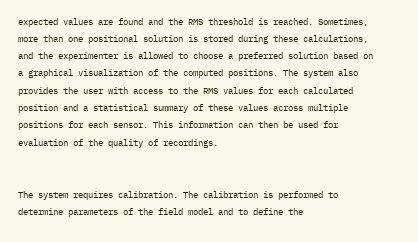expected values are found and the RMS threshold is reached. Sometimes, more than one positional solution is stored during these calculations, and the experimenter is allowed to choose a preferred solution based on a graphical visualization of the computed positions. The system also provides the user with access to the RMS values for each calculated position and a statistical summary of these values across multiple positions for each sensor. This information can then be used for evaluation of the quality of recordings.


The system requires calibration. The calibration is performed to determine parameters of the field model and to define the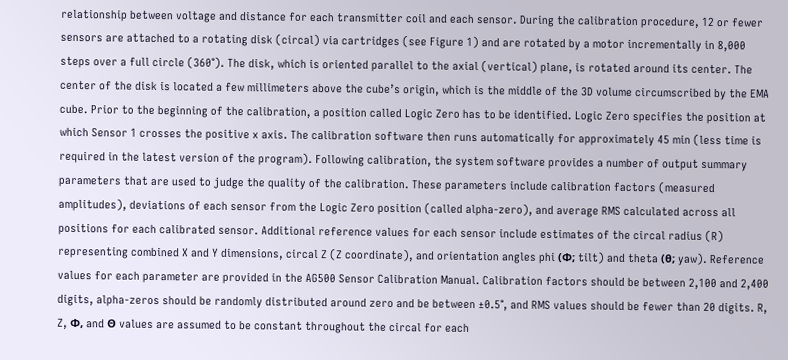relationship between voltage and distance for each transmitter coil and each sensor. During the calibration procedure, 12 or fewer sensors are attached to a rotating disk (circal) via cartridges (see Figure 1) and are rotated by a motor incrementally in 8,000 steps over a full circle (360°). The disk, which is oriented parallel to the axial (vertical) plane, is rotated around its center. The center of the disk is located a few millimeters above the cube’s origin, which is the middle of the 3D volume circumscribed by the EMA cube. Prior to the beginning of the calibration, a position called Logic Zero has to be identified. Logic Zero specifies the position at which Sensor 1 crosses the positive x axis. The calibration software then runs automatically for approximately 45 min (less time is required in the latest version of the program). Following calibration, the system software provides a number of output summary parameters that are used to judge the quality of the calibration. These parameters include calibration factors (measured amplitudes), deviations of each sensor from the Logic Zero position (called alpha-zero), and average RMS calculated across all positions for each calibrated sensor. Additional reference values for each sensor include estimates of the circal radius (R) representing combined X and Y dimensions, circal Z (Z coordinate), and orientation angles phi (Φ; tilt) and theta (θ; yaw). Reference values for each parameter are provided in the AG500 Sensor Calibration Manual. Calibration factors should be between 2,100 and 2,400 digits, alpha-zeros should be randomly distributed around zero and be between ±0.5°, and RMS values should be fewer than 20 digits. R, Z, Φ, and Θ values are assumed to be constant throughout the circal for each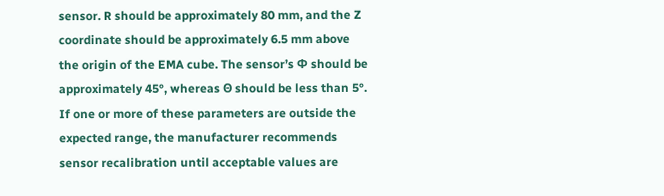sensor. R should be approximately 80 mm, and the Z coordinate should be approximately 6.5 mm above the origin of the EMA cube. The sensor’s Φ should be approximately 45°, whereas Θ should be less than 5°. If one or more of these parameters are outside the expected range, the manufacturer recommends sensor recalibration until acceptable values are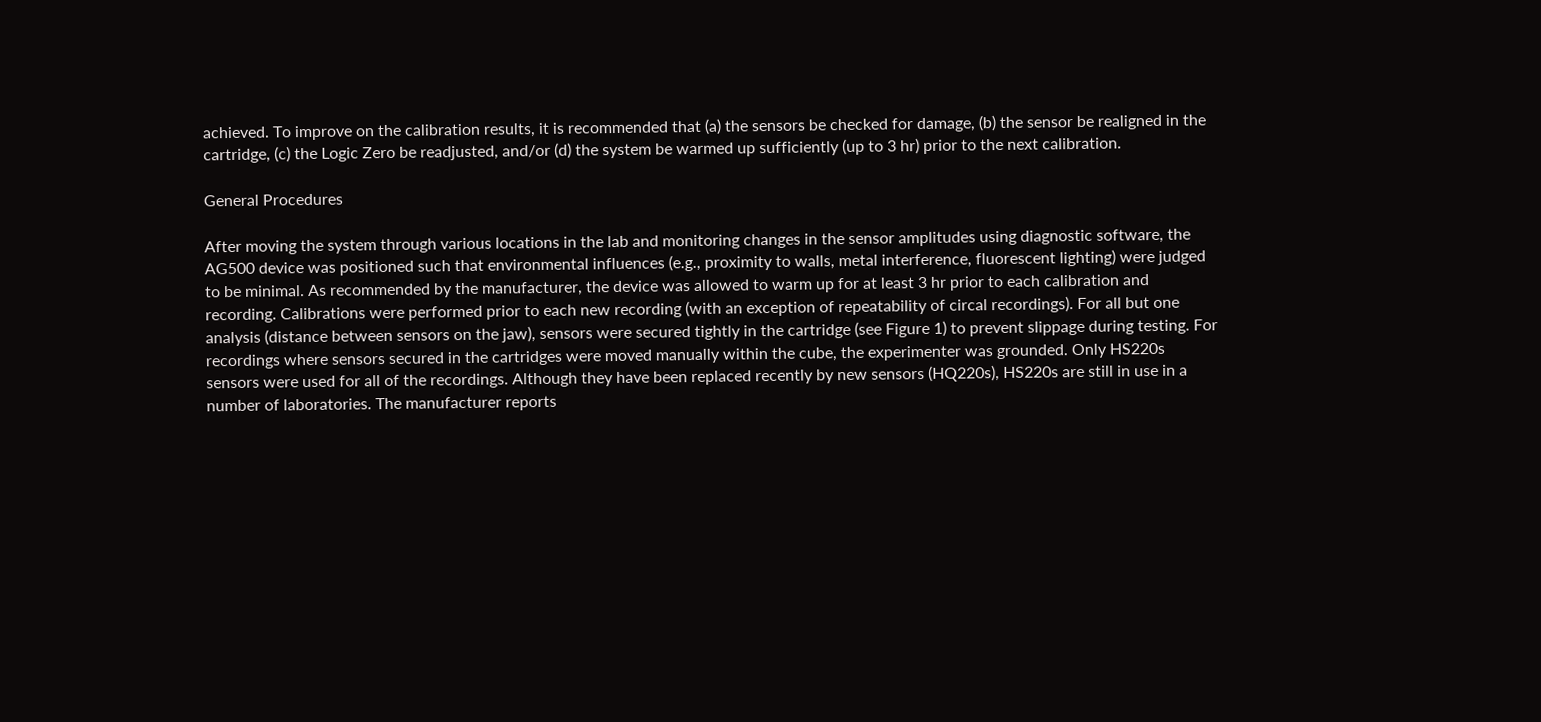achieved. To improve on the calibration results, it is recommended that (a) the sensors be checked for damage, (b) the sensor be realigned in the cartridge, (c) the Logic Zero be readjusted, and/or (d) the system be warmed up sufficiently (up to 3 hr) prior to the next calibration.

General Procedures

After moving the system through various locations in the lab and monitoring changes in the sensor amplitudes using diagnostic software, the AG500 device was positioned such that environmental influences (e.g., proximity to walls, metal interference, fluorescent lighting) were judged to be minimal. As recommended by the manufacturer, the device was allowed to warm up for at least 3 hr prior to each calibration and recording. Calibrations were performed prior to each new recording (with an exception of repeatability of circal recordings). For all but one analysis (distance between sensors on the jaw), sensors were secured tightly in the cartridge (see Figure 1) to prevent slippage during testing. For recordings where sensors secured in the cartridges were moved manually within the cube, the experimenter was grounded. Only HS220s sensors were used for all of the recordings. Although they have been replaced recently by new sensors (HQ220s), HS220s are still in use in a number of laboratories. The manufacturer reports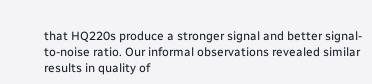that HQ220s produce a stronger signal and better signal-to-noise ratio. Our informal observations revealed similar results in quality of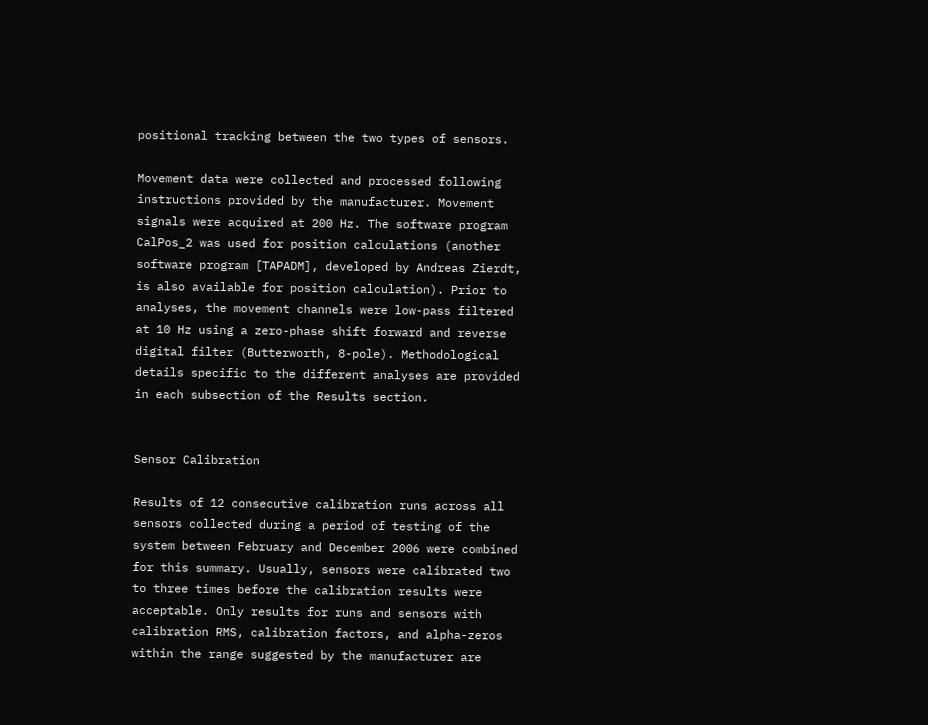positional tracking between the two types of sensors.

Movement data were collected and processed following instructions provided by the manufacturer. Movement signals were acquired at 200 Hz. The software program CalPos_2 was used for position calculations (another software program [TAPADM], developed by Andreas Zierdt, is also available for position calculation). Prior to analyses, the movement channels were low-pass filtered at 10 Hz using a zero-phase shift forward and reverse digital filter (Butterworth, 8-pole). Methodological details specific to the different analyses are provided in each subsection of the Results section.


Sensor Calibration

Results of 12 consecutive calibration runs across all sensors collected during a period of testing of the system between February and December 2006 were combined for this summary. Usually, sensors were calibrated two to three times before the calibration results were acceptable. Only results for runs and sensors with calibration RMS, calibration factors, and alpha-zeros within the range suggested by the manufacturer are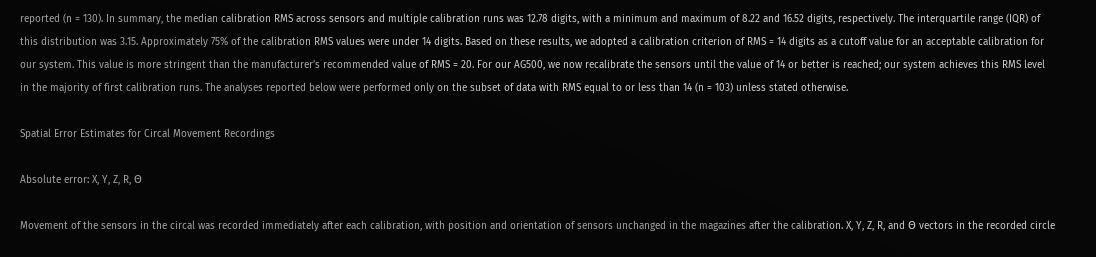reported (n = 130). In summary, the median calibration RMS across sensors and multiple calibration runs was 12.78 digits, with a minimum and maximum of 8.22 and 16.52 digits, respectively. The interquartile range (IQR) of this distribution was 3.15. Approximately 75% of the calibration RMS values were under 14 digits. Based on these results, we adopted a calibration criterion of RMS = 14 digits as a cutoff value for an acceptable calibration for our system. This value is more stringent than the manufacturer’s recommended value of RMS = 20. For our AG500, we now recalibrate the sensors until the value of 14 or better is reached; our system achieves this RMS level in the majority of first calibration runs. The analyses reported below were performed only on the subset of data with RMS equal to or less than 14 (n = 103) unless stated otherwise.

Spatial Error Estimates for Circal Movement Recordings

Absolute error: X, Y, Z, R, Θ

Movement of the sensors in the circal was recorded immediately after each calibration, with position and orientation of sensors unchanged in the magazines after the calibration. X, Y, Z, R, and Θ vectors in the recorded circle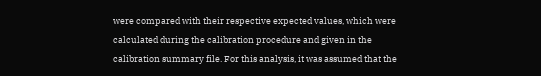were compared with their respective expected values, which were calculated during the calibration procedure and given in the calibration summary file. For this analysis, it was assumed that the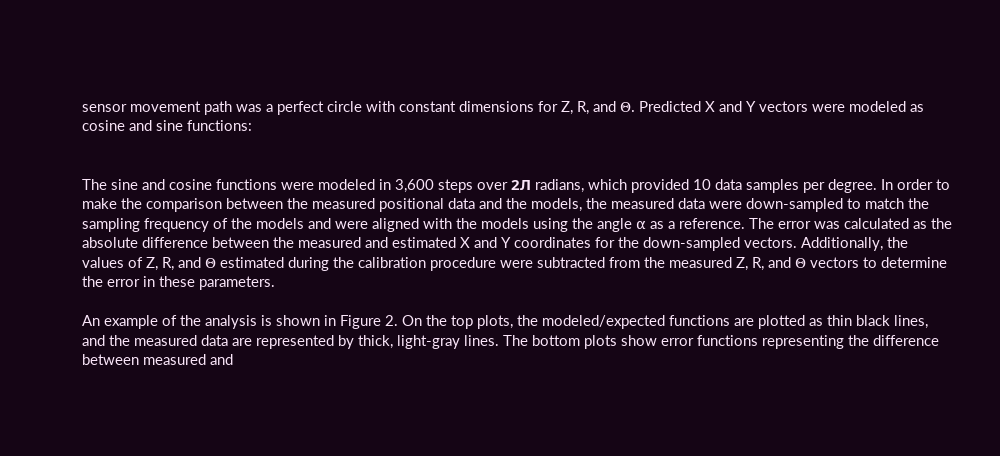sensor movement path was a perfect circle with constant dimensions for Z, R, and Θ. Predicted X and Y vectors were modeled as cosine and sine functions:


The sine and cosine functions were modeled in 3,600 steps over 2Л radians, which provided 10 data samples per degree. In order to make the comparison between the measured positional data and the models, the measured data were down-sampled to match the sampling frequency of the models and were aligned with the models using the angle α as a reference. The error was calculated as the absolute difference between the measured and estimated X and Y coordinates for the down-sampled vectors. Additionally, the values of Z, R, and Θ estimated during the calibration procedure were subtracted from the measured Z, R, and Θ vectors to determine the error in these parameters.

An example of the analysis is shown in Figure 2. On the top plots, the modeled/expected functions are plotted as thin black lines, and the measured data are represented by thick, light-gray lines. The bottom plots show error functions representing the difference between measured and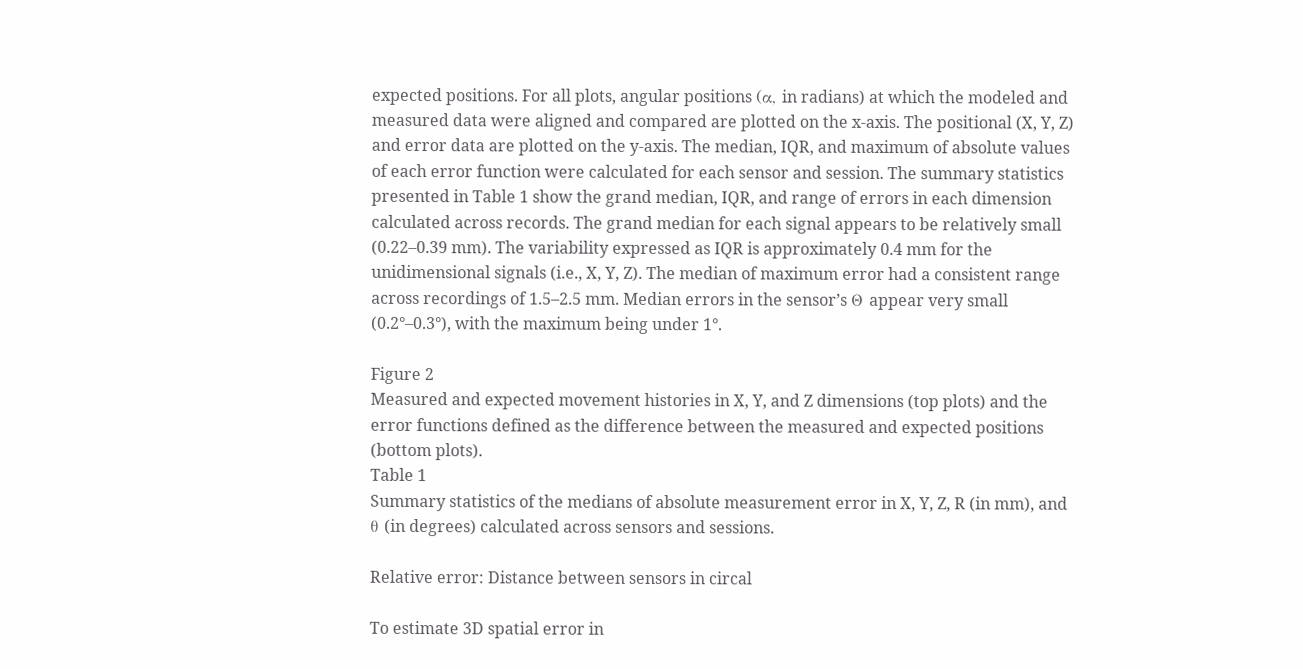expected positions. For all plots, angular positions (α, in radians) at which the modeled and measured data were aligned and compared are plotted on the x-axis. The positional (X, Y, Z) and error data are plotted on the y-axis. The median, IQR, and maximum of absolute values of each error function were calculated for each sensor and session. The summary statistics presented in Table 1 show the grand median, IQR, and range of errors in each dimension calculated across records. The grand median for each signal appears to be relatively small (0.22–0.39 mm). The variability expressed as IQR is approximately 0.4 mm for the unidimensional signals (i.e., X, Y, Z). The median of maximum error had a consistent range across recordings of 1.5–2.5 mm. Median errors in the sensor’s Θ appear very small (0.2°–0.3°), with the maximum being under 1°.

Figure 2
Measured and expected movement histories in X, Y, and Z dimensions (top plots) and the error functions defined as the difference between the measured and expected positions (bottom plots).
Table 1
Summary statistics of the medians of absolute measurement error in X, Y, Z, R (in mm), and θ (in degrees) calculated across sensors and sessions.

Relative error: Distance between sensors in circal

To estimate 3D spatial error in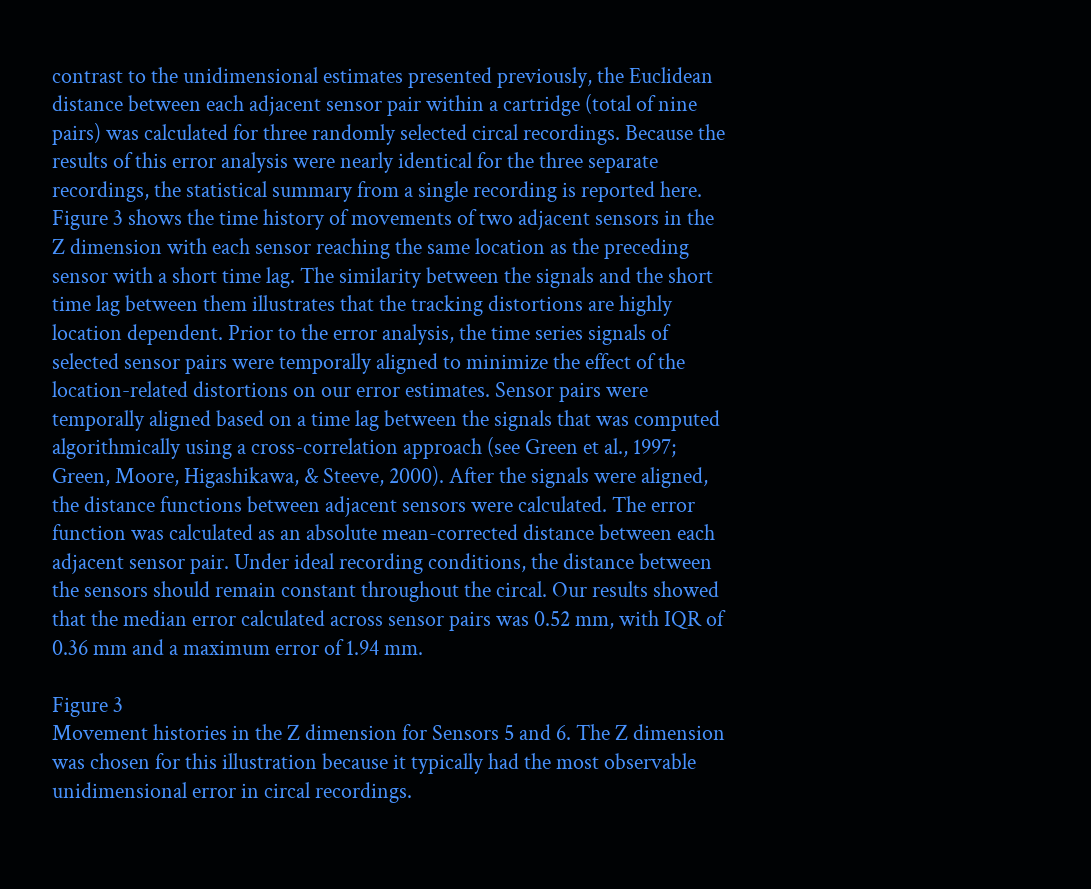contrast to the unidimensional estimates presented previously, the Euclidean distance between each adjacent sensor pair within a cartridge (total of nine pairs) was calculated for three randomly selected circal recordings. Because the results of this error analysis were nearly identical for the three separate recordings, the statistical summary from a single recording is reported here. Figure 3 shows the time history of movements of two adjacent sensors in the Z dimension with each sensor reaching the same location as the preceding sensor with a short time lag. The similarity between the signals and the short time lag between them illustrates that the tracking distortions are highly location dependent. Prior to the error analysis, the time series signals of selected sensor pairs were temporally aligned to minimize the effect of the location-related distortions on our error estimates. Sensor pairs were temporally aligned based on a time lag between the signals that was computed algorithmically using a cross-correlation approach (see Green et al., 1997; Green, Moore, Higashikawa, & Steeve, 2000). After the signals were aligned, the distance functions between adjacent sensors were calculated. The error function was calculated as an absolute mean-corrected distance between each adjacent sensor pair. Under ideal recording conditions, the distance between the sensors should remain constant throughout the circal. Our results showed that the median error calculated across sensor pairs was 0.52 mm, with IQR of 0.36 mm and a maximum error of 1.94 mm.

Figure 3
Movement histories in the Z dimension for Sensors 5 and 6. The Z dimension was chosen for this illustration because it typically had the most observable unidimensional error in circal recordings.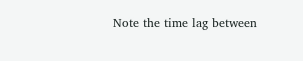Note the time lag between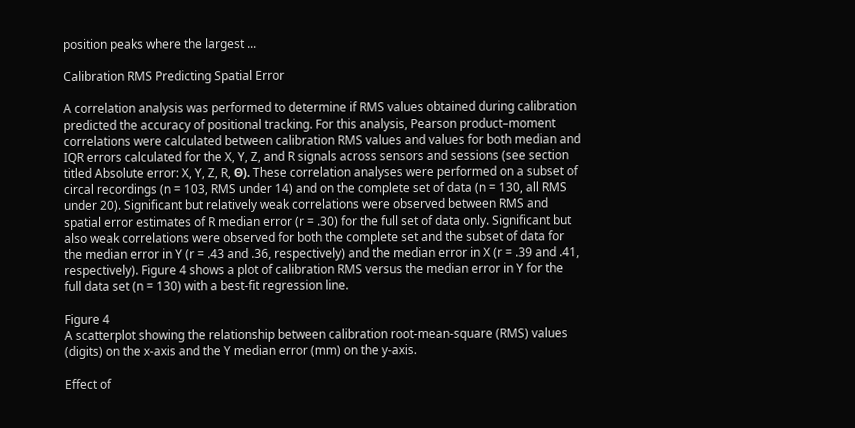position peaks where the largest ...

Calibration RMS Predicting Spatial Error

A correlation analysis was performed to determine if RMS values obtained during calibration predicted the accuracy of positional tracking. For this analysis, Pearson product–moment correlations were calculated between calibration RMS values and values for both median and IQR errors calculated for the X, Y, Z, and R signals across sensors and sessions (see section titled Absolute error: X, Y, Z, R, Θ). These correlation analyses were performed on a subset of circal recordings (n = 103, RMS under 14) and on the complete set of data (n = 130, all RMS under 20). Significant but relatively weak correlations were observed between RMS and spatial error estimates of R median error (r = .30) for the full set of data only. Significant but also weak correlations were observed for both the complete set and the subset of data for the median error in Y (r = .43 and .36, respectively) and the median error in X (r = .39 and .41, respectively). Figure 4 shows a plot of calibration RMS versus the median error in Y for the full data set (n = 130) with a best-fit regression line.

Figure 4
A scatterplot showing the relationship between calibration root-mean-square (RMS) values (digits) on the x-axis and the Y median error (mm) on the y-axis.

Effect of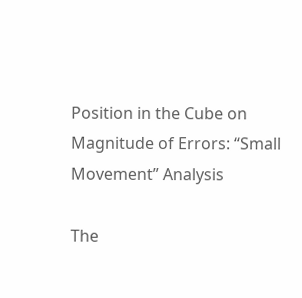Position in the Cube on Magnitude of Errors: “Small Movement” Analysis

The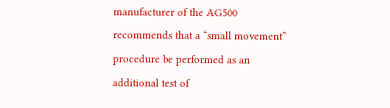manufacturer of the AG500 recommends that a “small movement” procedure be performed as an additional test of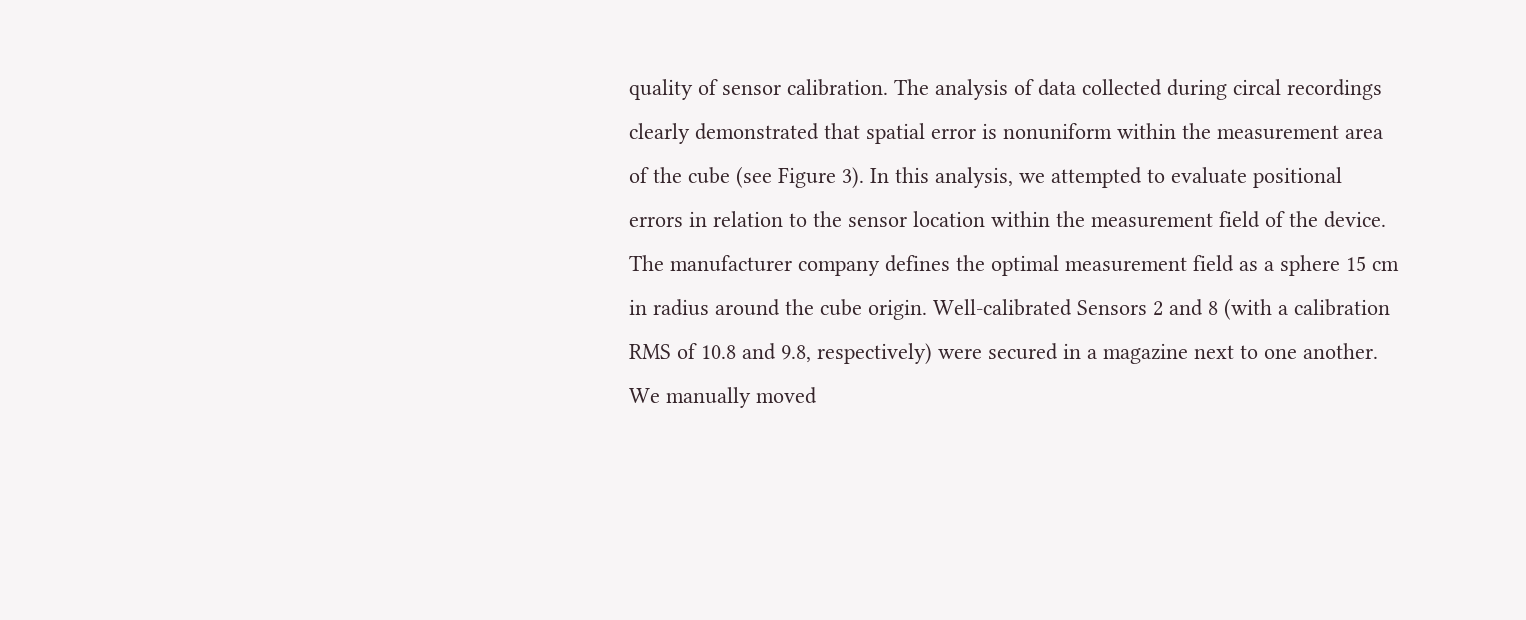quality of sensor calibration. The analysis of data collected during circal recordings clearly demonstrated that spatial error is nonuniform within the measurement area of the cube (see Figure 3). In this analysis, we attempted to evaluate positional errors in relation to the sensor location within the measurement field of the device. The manufacturer company defines the optimal measurement field as a sphere 15 cm in radius around the cube origin. Well-calibrated Sensors 2 and 8 (with a calibration RMS of 10.8 and 9.8, respectively) were secured in a magazine next to one another. We manually moved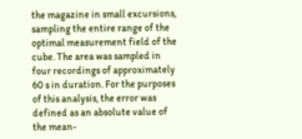the magazine in small excursions, sampling the entire range of the optimal measurement field of the cube. The area was sampled in four recordings of approximately 60 s in duration. For the purposes of this analysis, the error was defined as an absolute value of the mean-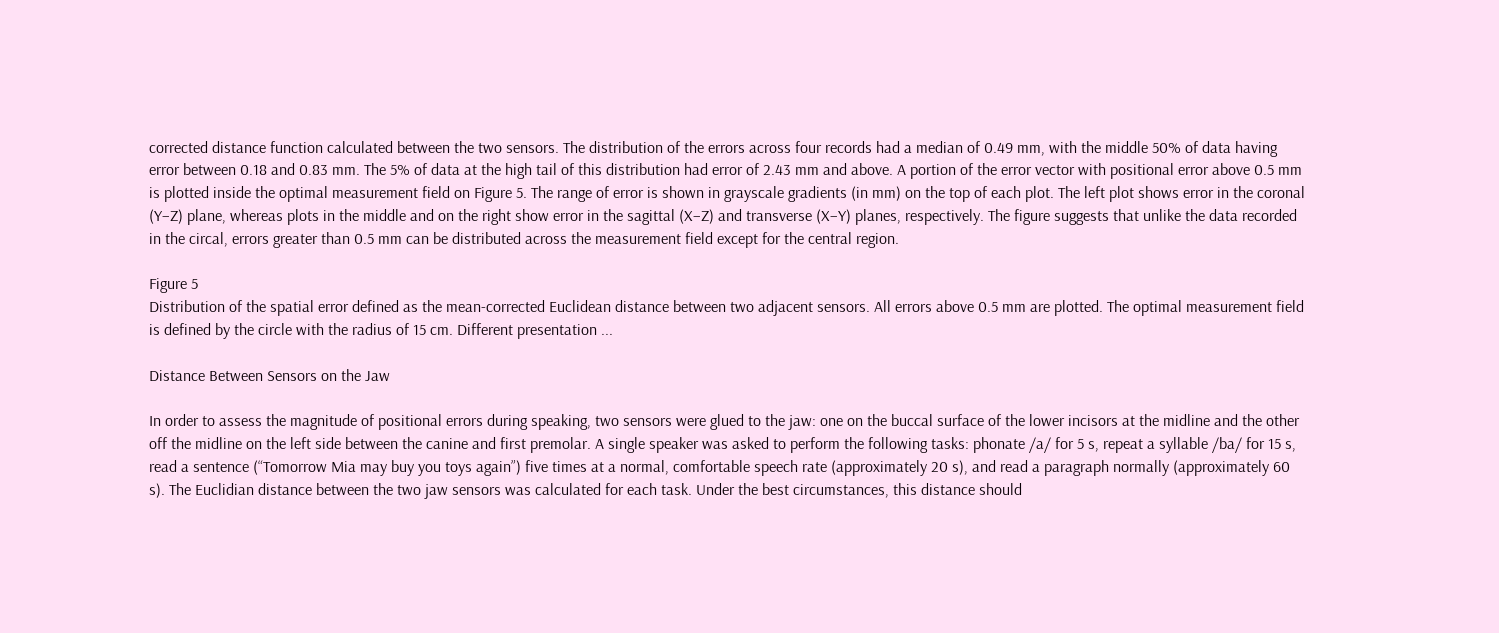corrected distance function calculated between the two sensors. The distribution of the errors across four records had a median of 0.49 mm, with the middle 50% of data having error between 0.18 and 0.83 mm. The 5% of data at the high tail of this distribution had error of 2.43 mm and above. A portion of the error vector with positional error above 0.5 mm is plotted inside the optimal measurement field on Figure 5. The range of error is shown in grayscale gradients (in mm) on the top of each plot. The left plot shows error in the coronal (Y–Z) plane, whereas plots in the middle and on the right show error in the sagittal (X–Z) and transverse (X–Y) planes, respectively. The figure suggests that unlike the data recorded in the circal, errors greater than 0.5 mm can be distributed across the measurement field except for the central region.

Figure 5
Distribution of the spatial error defined as the mean-corrected Euclidean distance between two adjacent sensors. All errors above 0.5 mm are plotted. The optimal measurement field is defined by the circle with the radius of 15 cm. Different presentation ...

Distance Between Sensors on the Jaw

In order to assess the magnitude of positional errors during speaking, two sensors were glued to the jaw: one on the buccal surface of the lower incisors at the midline and the other off the midline on the left side between the canine and first premolar. A single speaker was asked to perform the following tasks: phonate /a/ for 5 s, repeat a syllable /ba/ for 15 s, read a sentence (“Tomorrow Mia may buy you toys again”) five times at a normal, comfortable speech rate (approximately 20 s), and read a paragraph normally (approximately 60 s). The Euclidian distance between the two jaw sensors was calculated for each task. Under the best circumstances, this distance should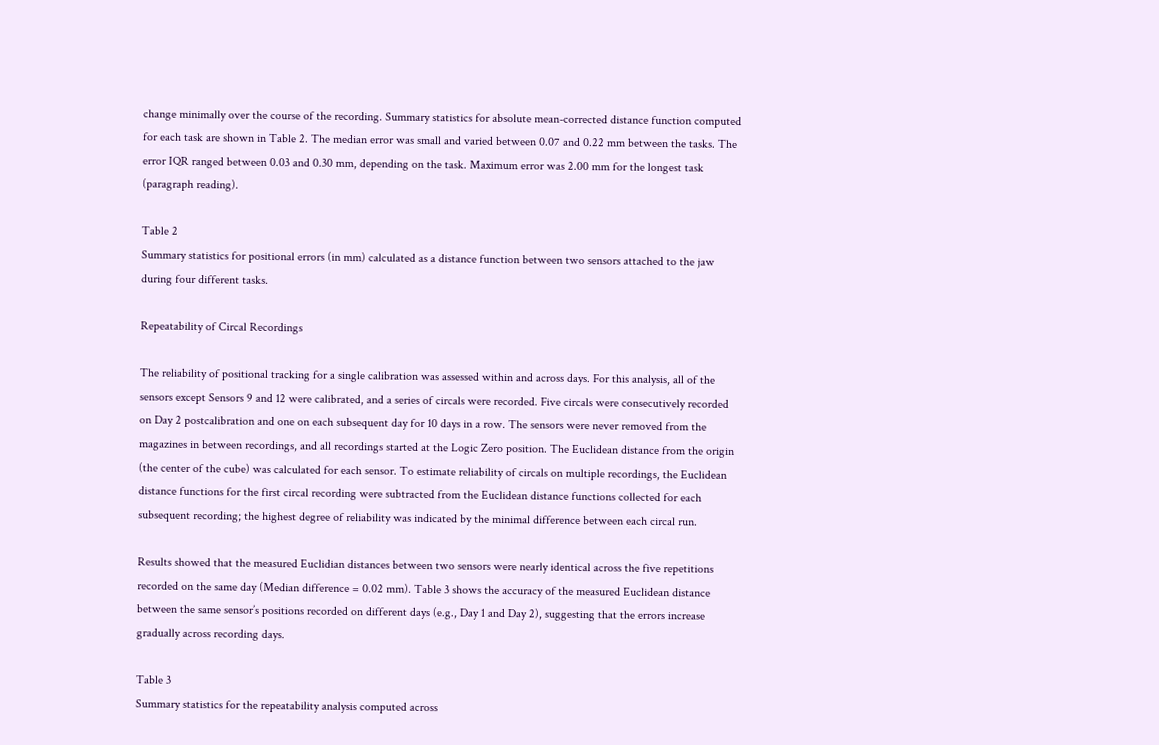change minimally over the course of the recording. Summary statistics for absolute mean-corrected distance function computed for each task are shown in Table 2. The median error was small and varied between 0.07 and 0.22 mm between the tasks. The error IQR ranged between 0.03 and 0.30 mm, depending on the task. Maximum error was 2.00 mm for the longest task (paragraph reading).

Table 2
Summary statistics for positional errors (in mm) calculated as a distance function between two sensors attached to the jaw during four different tasks.

Repeatability of Circal Recordings

The reliability of positional tracking for a single calibration was assessed within and across days. For this analysis, all of the sensors except Sensors 9 and 12 were calibrated, and a series of circals were recorded. Five circals were consecutively recorded on Day 2 postcalibration and one on each subsequent day for 10 days in a row. The sensors were never removed from the magazines in between recordings, and all recordings started at the Logic Zero position. The Euclidean distance from the origin (the center of the cube) was calculated for each sensor. To estimate reliability of circals on multiple recordings, the Euclidean distance functions for the first circal recording were subtracted from the Euclidean distance functions collected for each subsequent recording; the highest degree of reliability was indicated by the minimal difference between each circal run.

Results showed that the measured Euclidian distances between two sensors were nearly identical across the five repetitions recorded on the same day (Median difference = 0.02 mm). Table 3 shows the accuracy of the measured Euclidean distance between the same sensor’s positions recorded on different days (e.g., Day 1 and Day 2), suggesting that the errors increase gradually across recording days.

Table 3
Summary statistics for the repeatability analysis computed across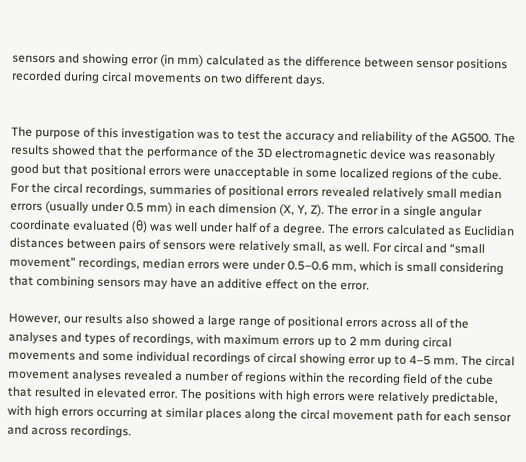sensors and showing error (in mm) calculated as the difference between sensor positions recorded during circal movements on two different days.


The purpose of this investigation was to test the accuracy and reliability of the AG500. The results showed that the performance of the 3D electromagnetic device was reasonably good but that positional errors were unacceptable in some localized regions of the cube. For the circal recordings, summaries of positional errors revealed relatively small median errors (usually under 0.5 mm) in each dimension (X, Y, Z). The error in a single angular coordinate evaluated (θ) was well under half of a degree. The errors calculated as Euclidian distances between pairs of sensors were relatively small, as well. For circal and “small movement” recordings, median errors were under 0.5–0.6 mm, which is small considering that combining sensors may have an additive effect on the error.

However, our results also showed a large range of positional errors across all of the analyses and types of recordings, with maximum errors up to 2 mm during circal movements and some individual recordings of circal showing error up to 4–5 mm. The circal movement analyses revealed a number of regions within the recording field of the cube that resulted in elevated error. The positions with high errors were relatively predictable, with high errors occurring at similar places along the circal movement path for each sensor and across recordings.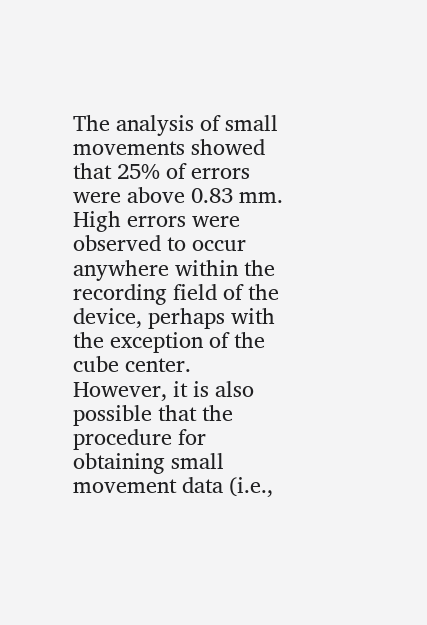The analysis of small movements showed that 25% of errors were above 0.83 mm. High errors were observed to occur anywhere within the recording field of the device, perhaps with the exception of the cube center. However, it is also possible that the procedure for obtaining small movement data (i.e.,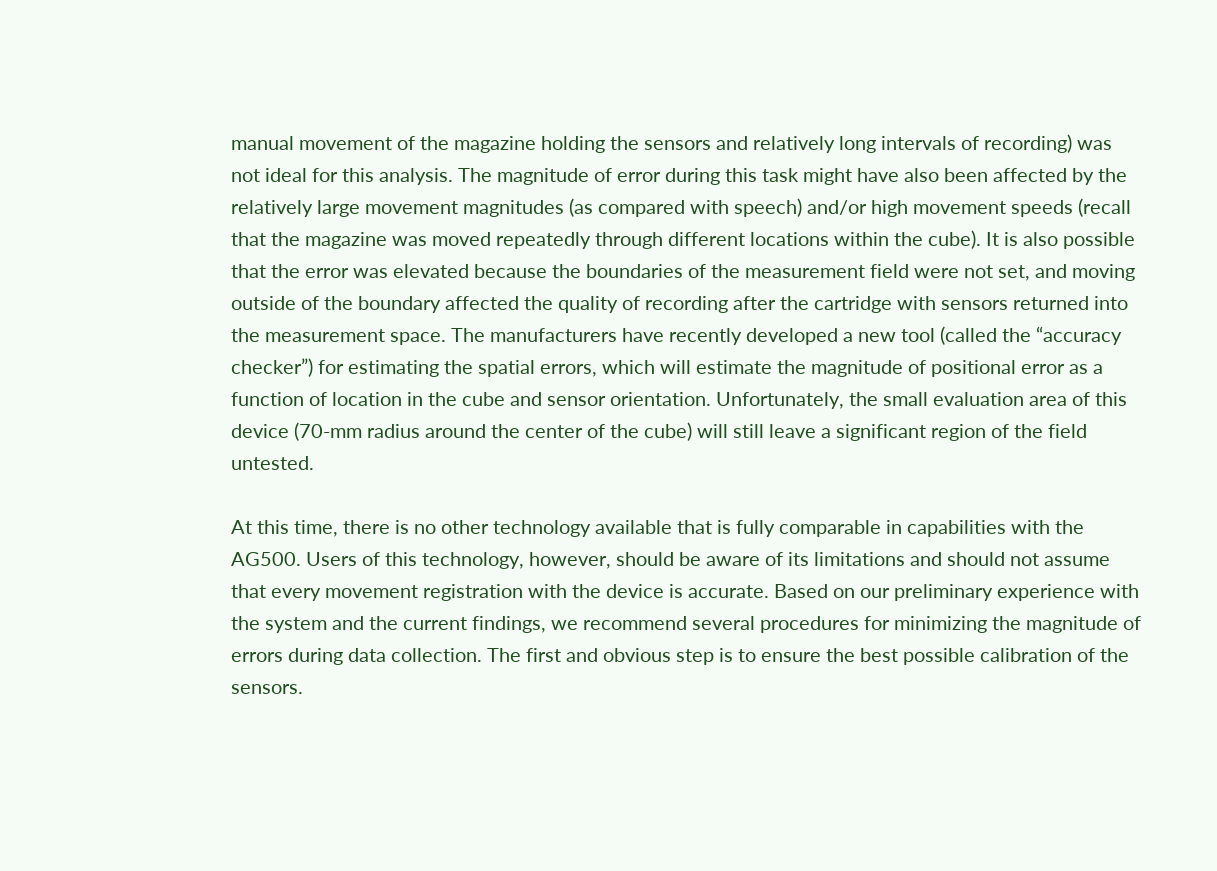manual movement of the magazine holding the sensors and relatively long intervals of recording) was not ideal for this analysis. The magnitude of error during this task might have also been affected by the relatively large movement magnitudes (as compared with speech) and/or high movement speeds (recall that the magazine was moved repeatedly through different locations within the cube). It is also possible that the error was elevated because the boundaries of the measurement field were not set, and moving outside of the boundary affected the quality of recording after the cartridge with sensors returned into the measurement space. The manufacturers have recently developed a new tool (called the “accuracy checker”) for estimating the spatial errors, which will estimate the magnitude of positional error as a function of location in the cube and sensor orientation. Unfortunately, the small evaluation area of this device (70-mm radius around the center of the cube) will still leave a significant region of the field untested.

At this time, there is no other technology available that is fully comparable in capabilities with the AG500. Users of this technology, however, should be aware of its limitations and should not assume that every movement registration with the device is accurate. Based on our preliminary experience with the system and the current findings, we recommend several procedures for minimizing the magnitude of errors during data collection. The first and obvious step is to ensure the best possible calibration of the sensors.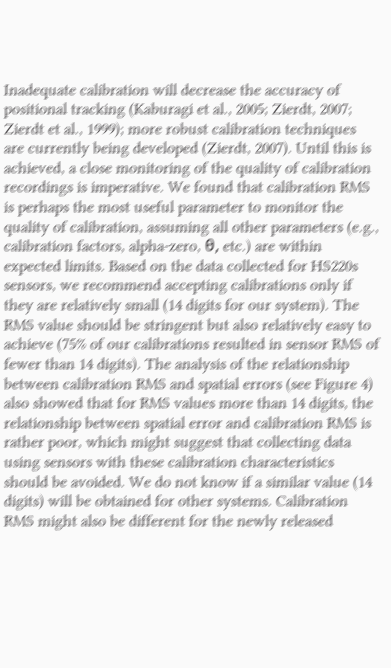Inadequate calibration will decrease the accuracy of positional tracking (Kaburagi et al., 2005; Zierdt, 2007; Zierdt et al., 1999); more robust calibration techniques are currently being developed (Zierdt, 2007). Until this is achieved, a close monitoring of the quality of calibration recordings is imperative. We found that calibration RMS is perhaps the most useful parameter to monitor the quality of calibration, assuming all other parameters (e.g., calibration factors, alpha-zero, θ, etc.) are within expected limits. Based on the data collected for HS220s sensors, we recommend accepting calibrations only if they are relatively small (14 digits for our system). The RMS value should be stringent but also relatively easy to achieve (75% of our calibrations resulted in sensor RMS of fewer than 14 digits). The analysis of the relationship between calibration RMS and spatial errors (see Figure 4) also showed that for RMS values more than 14 digits, the relationship between spatial error and calibration RMS is rather poor, which might suggest that collecting data using sensors with these calibration characteristics should be avoided. We do not know if a similar value (14 digits) will be obtained for other systems. Calibration RMS might also be different for the newly released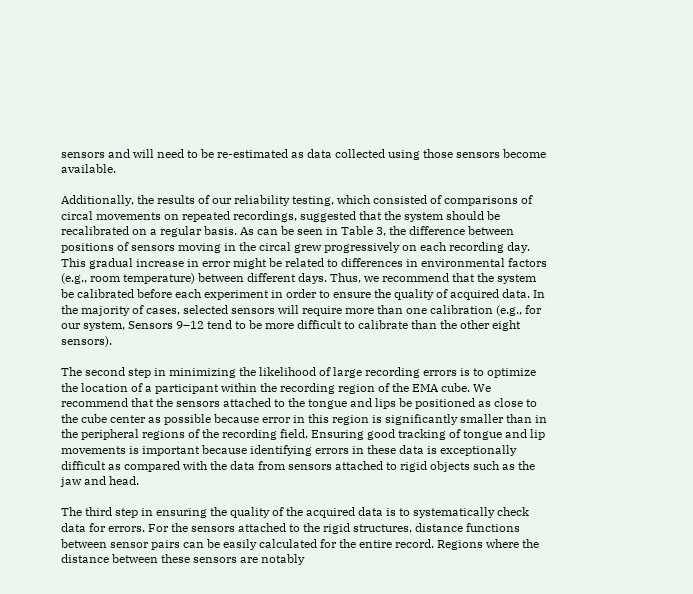sensors and will need to be re-estimated as data collected using those sensors become available.

Additionally, the results of our reliability testing, which consisted of comparisons of circal movements on repeated recordings, suggested that the system should be recalibrated on a regular basis. As can be seen in Table 3, the difference between positions of sensors moving in the circal grew progressively on each recording day. This gradual increase in error might be related to differences in environmental factors (e.g., room temperature) between different days. Thus, we recommend that the system be calibrated before each experiment in order to ensure the quality of acquired data. In the majority of cases, selected sensors will require more than one calibration (e.g., for our system, Sensors 9–12 tend to be more difficult to calibrate than the other eight sensors).

The second step in minimizing the likelihood of large recording errors is to optimize the location of a participant within the recording region of the EMA cube. We recommend that the sensors attached to the tongue and lips be positioned as close to the cube center as possible because error in this region is significantly smaller than in the peripheral regions of the recording field. Ensuring good tracking of tongue and lip movements is important because identifying errors in these data is exceptionally difficult as compared with the data from sensors attached to rigid objects such as the jaw and head.

The third step in ensuring the quality of the acquired data is to systematically check data for errors. For the sensors attached to the rigid structures, distance functions between sensor pairs can be easily calculated for the entire record. Regions where the distance between these sensors are notably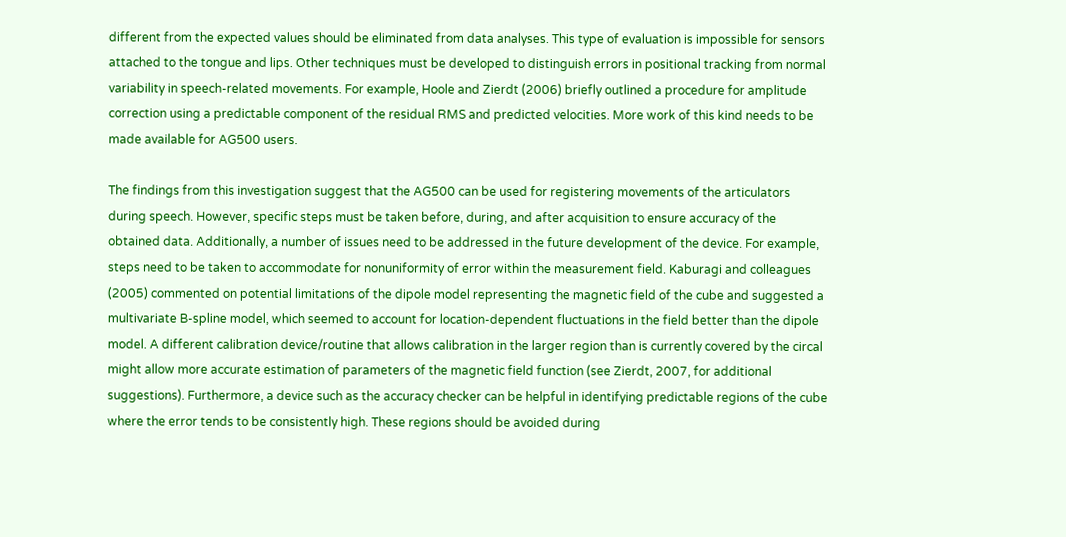different from the expected values should be eliminated from data analyses. This type of evaluation is impossible for sensors attached to the tongue and lips. Other techniques must be developed to distinguish errors in positional tracking from normal variability in speech-related movements. For example, Hoole and Zierdt (2006) briefly outlined a procedure for amplitude correction using a predictable component of the residual RMS and predicted velocities. More work of this kind needs to be made available for AG500 users.

The findings from this investigation suggest that the AG500 can be used for registering movements of the articulators during speech. However, specific steps must be taken before, during, and after acquisition to ensure accuracy of the obtained data. Additionally, a number of issues need to be addressed in the future development of the device. For example, steps need to be taken to accommodate for nonuniformity of error within the measurement field. Kaburagi and colleagues (2005) commented on potential limitations of the dipole model representing the magnetic field of the cube and suggested a multivariate B-spline model, which seemed to account for location-dependent fluctuations in the field better than the dipole model. A different calibration device/routine that allows calibration in the larger region than is currently covered by the circal might allow more accurate estimation of parameters of the magnetic field function (see Zierdt, 2007, for additional suggestions). Furthermore, a device such as the accuracy checker can be helpful in identifying predictable regions of the cube where the error tends to be consistently high. These regions should be avoided during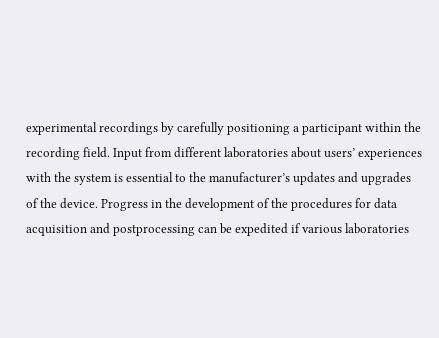experimental recordings by carefully positioning a participant within the recording field. Input from different laboratories about users’ experiences with the system is essential to the manufacturer’s updates and upgrades of the device. Progress in the development of the procedures for data acquisition and postprocessing can be expedited if various laboratories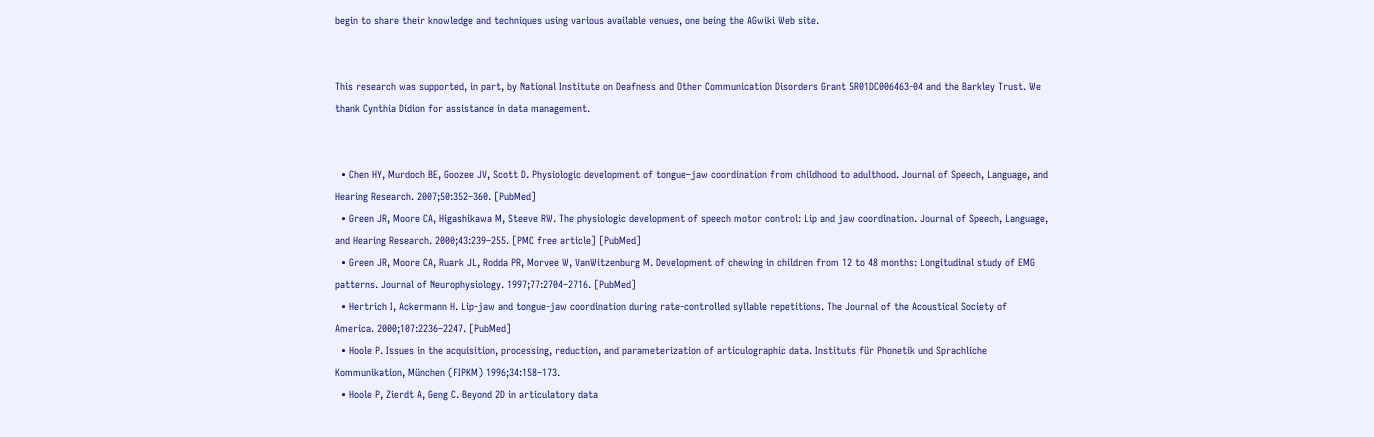begin to share their knowledge and techniques using various available venues, one being the AGwiki Web site.


This research was supported, in part, by National Institute on Deafness and Other Communication Disorders Grant 5R01DC006463-04 and the Barkley Trust. We thank Cynthia Didion for assistance in data management.


  • Chen HY, Murdoch BE, Goozee JV, Scott D. Physiologic development of tongue–jaw coordination from childhood to adulthood. Journal of Speech, Language, and Hearing Research. 2007;50:352–360. [PubMed]
  • Green JR, Moore CA, Higashikawa M, Steeve RW. The physiologic development of speech motor control: Lip and jaw coordination. Journal of Speech, Language, and Hearing Research. 2000;43:239–255. [PMC free article] [PubMed]
  • Green JR, Moore CA, Ruark JL, Rodda PR, Morvee W, VanWitzenburg M. Development of chewing in children from 12 to 48 months: Longitudinal study of EMG patterns. Journal of Neurophysiology. 1997;77:2704–2716. [PubMed]
  • Hertrich I, Ackermann H. Lip-jaw and tongue-jaw coordination during rate-controlled syllable repetitions. The Journal of the Acoustical Society of America. 2000;107:2236–2247. [PubMed]
  • Hoole P. Issues in the acquisition, processing, reduction, and parameterization of articulographic data. Instituts für Phonetik und Sprachliche Kommunikation, München (FIPKM) 1996;34:158–173.
  • Hoole P, Zierdt A, Geng C. Beyond 2D in articulatory data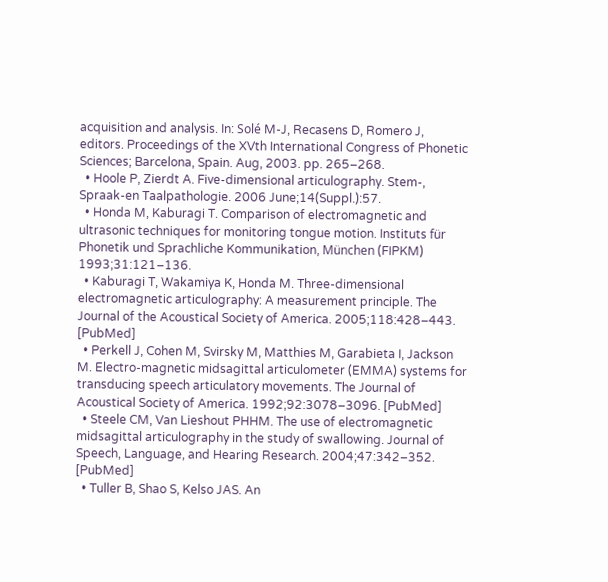acquisition and analysis. In: Solé M-J, Recasens D, Romero J, editors. Proceedings of the XVth International Congress of Phonetic Sciences; Barcelona, Spain. Aug, 2003. pp. 265–268.
  • Hoole P, Zierdt A. Five-dimensional articulography. Stem-, Spraak-en Taalpathologie. 2006 June;14(Suppl.):57.
  • Honda M, Kaburagi T. Comparison of electromagnetic and ultrasonic techniques for monitoring tongue motion. Instituts für Phonetik und Sprachliche Kommunikation, München (FIPKM) 1993;31:121–136.
  • Kaburagi T, Wakamiya K, Honda M. Three-dimensional electromagnetic articulography: A measurement principle. The Journal of the Acoustical Society of America. 2005;118:428–443. [PubMed]
  • Perkell J, Cohen M, Svirsky M, Matthies M, Garabieta I, Jackson M. Electro-magnetic midsagittal articulometer (EMMA) systems for transducing speech articulatory movements. The Journal of Acoustical Society of America. 1992;92:3078–3096. [PubMed]
  • Steele CM, Van Lieshout PHHM. The use of electromagnetic midsagittal articulography in the study of swallowing. Journal of Speech, Language, and Hearing Research. 2004;47:342–352. [PubMed]
  • Tuller B, Shao S, Kelso JAS. An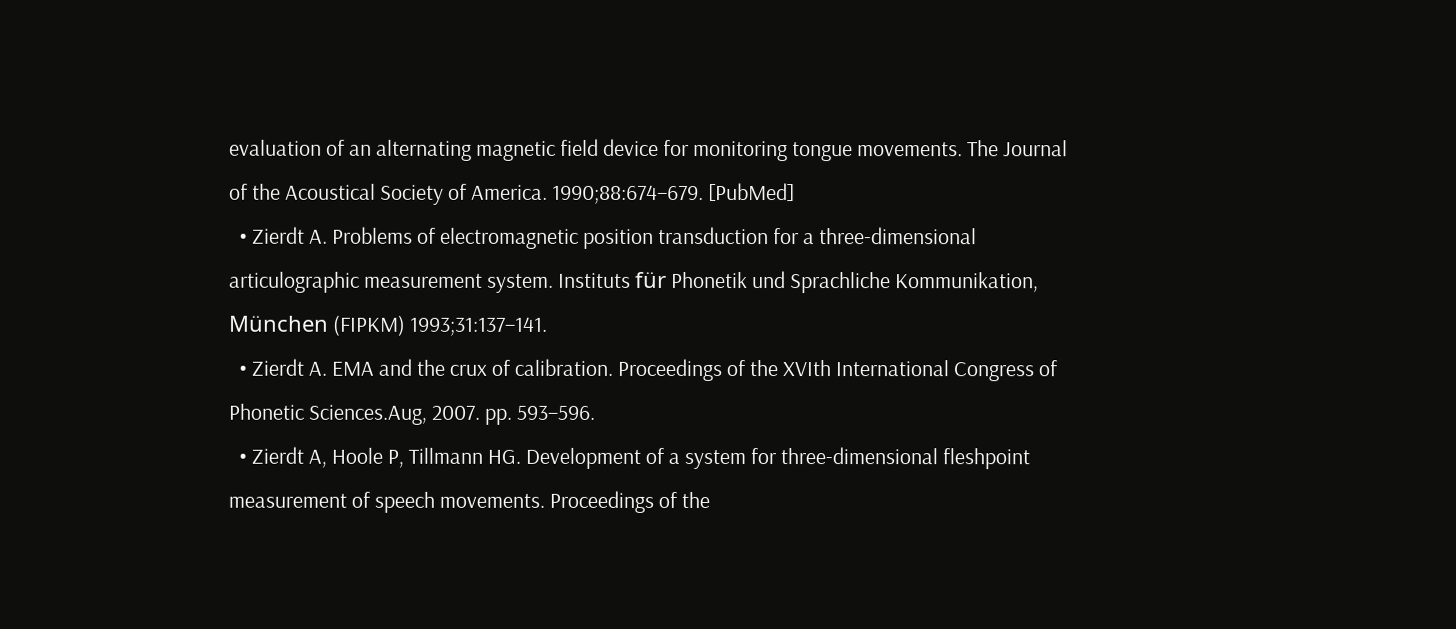evaluation of an alternating magnetic field device for monitoring tongue movements. The Journal of the Acoustical Society of America. 1990;88:674–679. [PubMed]
  • Zierdt A. Problems of electromagnetic position transduction for a three-dimensional articulographic measurement system. Instituts für Phonetik und Sprachliche Kommunikation, München (FIPKM) 1993;31:137–141.
  • Zierdt A. EMA and the crux of calibration. Proceedings of the XVIth International Congress of Phonetic Sciences.Aug, 2007. pp. 593–596.
  • Zierdt A, Hoole P, Tillmann HG. Development of a system for three-dimensional fleshpoint measurement of speech movements. Proceedings of the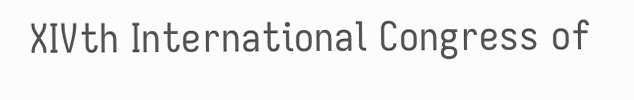XIVth International Congress of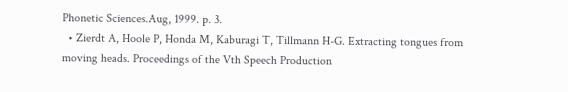Phonetic Sciences.Aug, 1999. p. 3.
  • Zierdt A, Hoole P, Honda M, Kaburagi T, Tillmann H-G. Extracting tongues from moving heads. Proceedings of the Vth Speech Production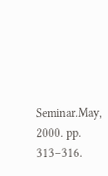Seminar.May, 2000. pp. 313–316.